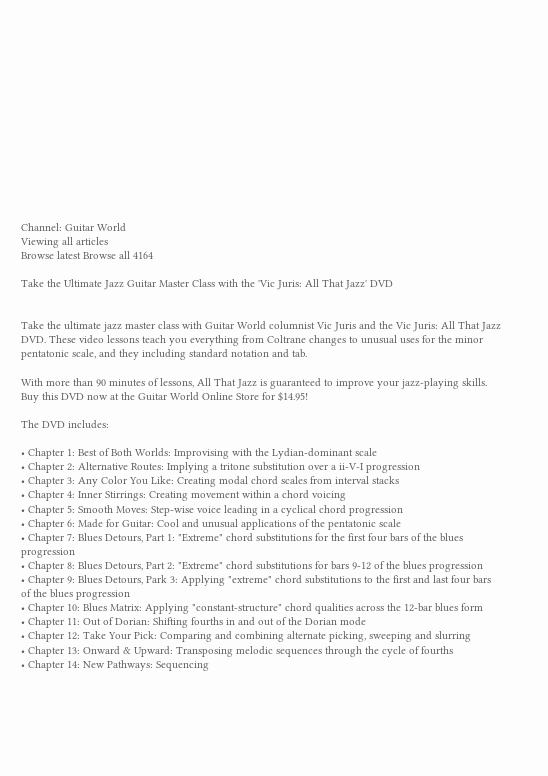Channel: Guitar World
Viewing all articles
Browse latest Browse all 4164

Take the Ultimate Jazz Guitar Master Class with the 'Vic Juris: All That Jazz' DVD


Take the ultimate jazz master class with Guitar World columnist Vic Juris and the Vic Juris: All That Jazz DVD. These video lessons teach you everything from Coltrane changes to unusual uses for the minor pentatonic scale, and they including standard notation and tab.

With more than 90 minutes of lessons, All That Jazz is guaranteed to improve your jazz-playing skills. Buy this DVD now at the Guitar World Online Store for $14.95!

The DVD includes:

• Chapter 1: Best of Both Worlds: Improvising with the Lydian-dominant scale
• Chapter 2: Alternative Routes: Implying a tritone substitution over a ii-V-I progression
• Chapter 3: Any Color You Like: Creating modal chord scales from interval stacks
• Chapter 4: Inner Stirrings: Creating movement within a chord voicing
• Chapter 5: Smooth Moves: Step-wise voice leading in a cyclical chord progression
• Chapter 6: Made for Guitar: Cool and unusual applications of the pentatonic scale
• Chapter 7: Blues Detours, Part 1: "Extreme" chord substitutions for the first four bars of the blues progression
• Chapter 8: Blues Detours, Part 2: "Extreme" chord substitutions for bars 9-12 of the blues progression
• Chapter 9: Blues Detours, Park 3: Applying "extreme" chord substitutions to the first and last four bars of the blues progression
• Chapter 10: Blues Matrix: Applying "constant-structure" chord qualities across the 12-bar blues form
• Chapter 11: Out of Dorian: Shifting fourths in and out of the Dorian mode
• Chapter 12: Take Your Pick: Comparing and combining alternate picking, sweeping and slurring
• Chapter 13: Onward & Upward: Transposing melodic sequences through the cycle of fourths
• Chapter 14: New Pathways: Sequencing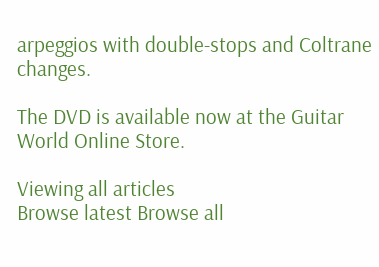arpeggios with double-stops and Coltrane changes.

The DVD is available now at the Guitar World Online Store.

Viewing all articles
Browse latest Browse all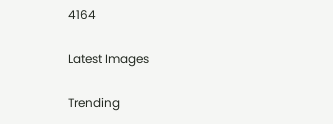4164

Latest Images

Trending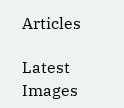Articles

Latest Images